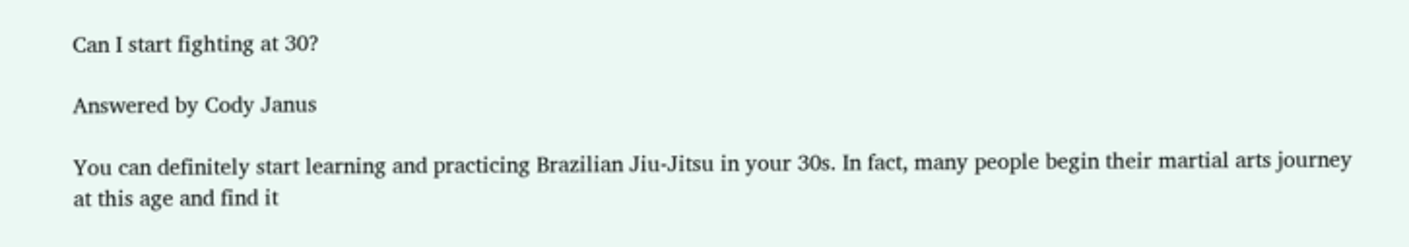Can I start fighting at 30?

Answered by Cody Janus

You can definitely start learning and practicing Brazilian Jiu-Jitsu in your 30s. In fact, many people begin their martial arts journey at this age and find it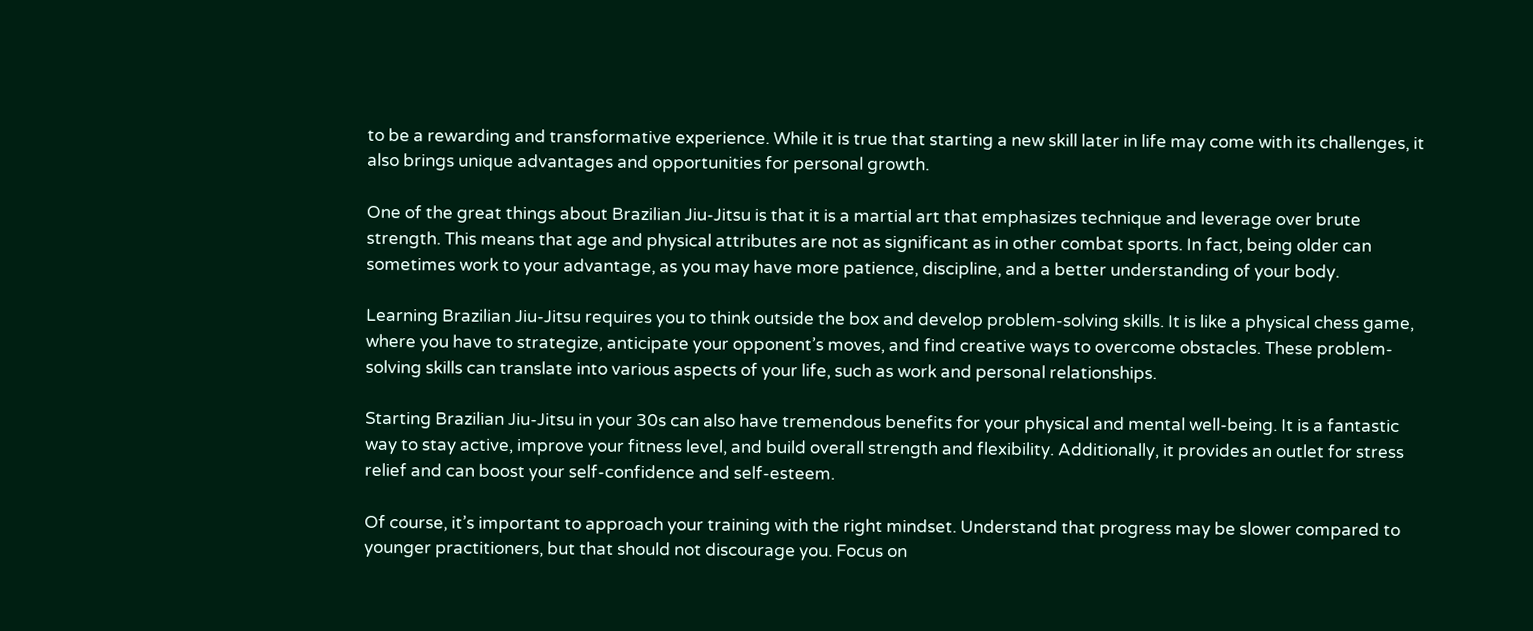to be a rewarding and transformative experience. While it is true that starting a new skill later in life may come with its challenges, it also brings unique advantages and opportunities for personal growth.

One of the great things about Brazilian Jiu-Jitsu is that it is a martial art that emphasizes technique and leverage over brute strength. This means that age and physical attributes are not as significant as in other combat sports. In fact, being older can sometimes work to your advantage, as you may have more patience, discipline, and a better understanding of your body.

Learning Brazilian Jiu-Jitsu requires you to think outside the box and develop problem-solving skills. It is like a physical chess game, where you have to strategize, anticipate your opponent’s moves, and find creative ways to overcome obstacles. These problem-solving skills can translate into various aspects of your life, such as work and personal relationships.

Starting Brazilian Jiu-Jitsu in your 30s can also have tremendous benefits for your physical and mental well-being. It is a fantastic way to stay active, improve your fitness level, and build overall strength and flexibility. Additionally, it provides an outlet for stress relief and can boost your self-confidence and self-esteem.

Of course, it’s important to approach your training with the right mindset. Understand that progress may be slower compared to younger practitioners, but that should not discourage you. Focus on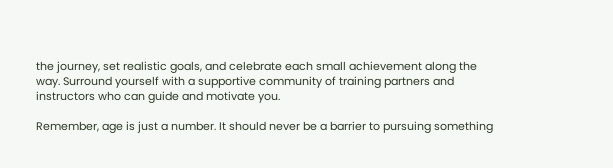the journey, set realistic goals, and celebrate each small achievement along the way. Surround yourself with a supportive community of training partners and instructors who can guide and motivate you.

Remember, age is just a number. It should never be a barrier to pursuing something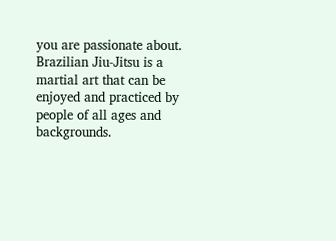you are passionate about. Brazilian Jiu-Jitsu is a martial art that can be enjoyed and practiced by people of all ages and backgrounds.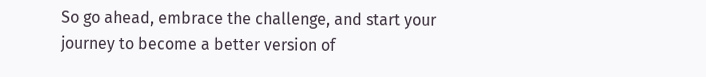So go ahead, embrace the challenge, and start your journey to become a better version of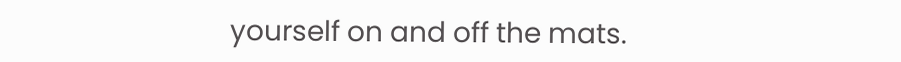yourself on and off the mats.